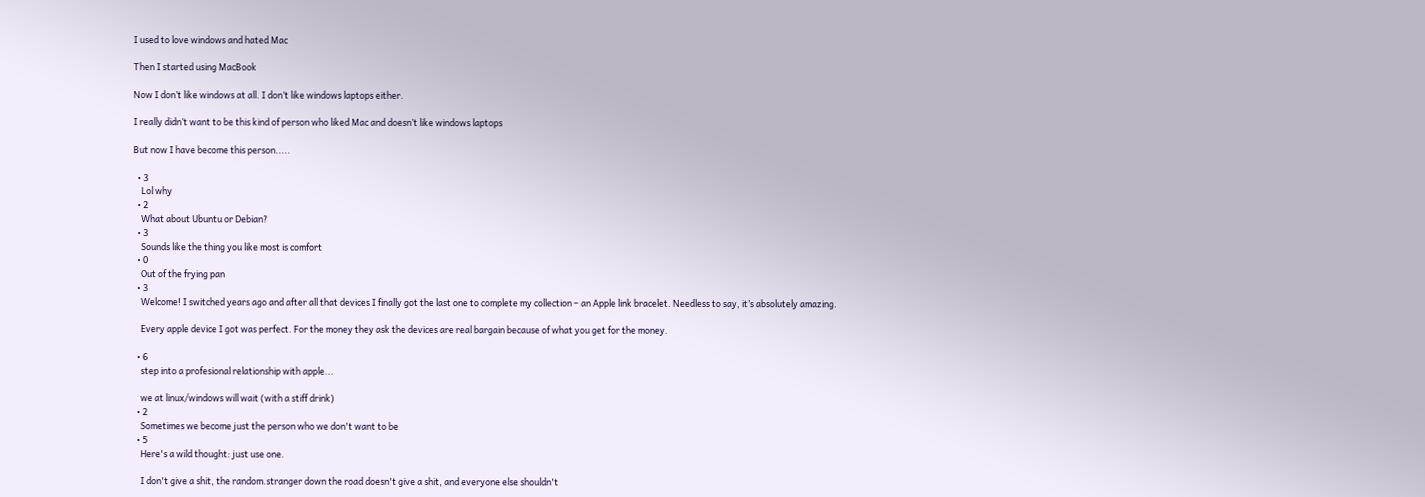I used to love windows and hated Mac

Then I started using MacBook

Now I don’t like windows at all. I don’t like windows laptops either.

I really didn’t want to be this kind of person who liked Mac and doesn’t like windows laptops

But now I have become this person.....

  • 3
    Lol why
  • 2
    What about Ubuntu or Debian?
  • 3
    Sounds like the thing you like most is comfort
  • 0
    Out of the frying pan
  • 3
    Welcome! I switched years ago and after all that devices I finally got the last one to complete my collection – an Apple link bracelet. Needless to say, it’s absolutely amazing.

    Every apple device I got was perfect. For the money they ask the devices are real bargain because of what you get for the money.

  • 6
    step into a profesional relationship with apple...

    we at linux/windows will wait (with a stiff drink)
  • 2
    Sometimes we become just the person who we don't want to be
  • 5
    Here's a wild thought: just use one.

    I don't give a shit, the random.stranger down the road doesn't give a shit, and everyone else shouldn't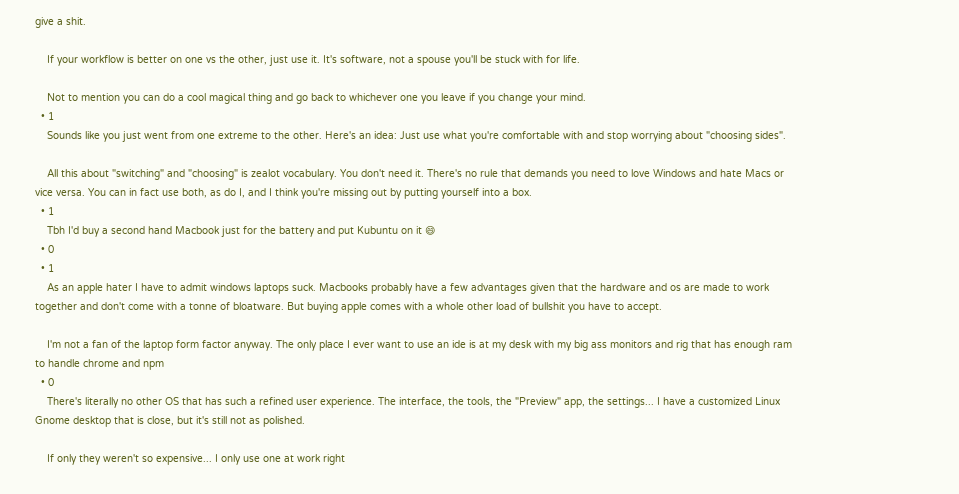give a shit.

    If your workflow is better on one vs the other, just use it. It's software, not a spouse you'll be stuck with for life.

    Not to mention you can do a cool magical thing and go back to whichever one you leave if you change your mind.
  • 1
    Sounds like you just went from one extreme to the other. Here's an idea: Just use what you're comfortable with and stop worrying about "choosing sides".

    All this about "switching" and "choosing" is zealot vocabulary. You don't need it. There's no rule that demands you need to love Windows and hate Macs or vice versa. You can in fact use both, as do I, and I think you're missing out by putting yourself into a box.
  • 1
    Tbh I'd buy a second hand Macbook just for the battery and put Kubuntu on it 😄
  • 0
  • 1
    As an apple hater I have to admit windows laptops suck. Macbooks probably have a few advantages given that the hardware and os are made to work together and don't come with a tonne of bloatware. But buying apple comes with a whole other load of bullshit you have to accept.

    I'm not a fan of the laptop form factor anyway. The only place I ever want to use an ide is at my desk with my big ass monitors and rig that has enough ram to handle chrome and npm
  • 0
    There's literally no other OS that has such a refined user experience. The interface, the tools, the "Preview" app, the settings... I have a customized Linux Gnome desktop that is close, but it's still not as polished.

    If only they weren't so expensive... I only use one at work right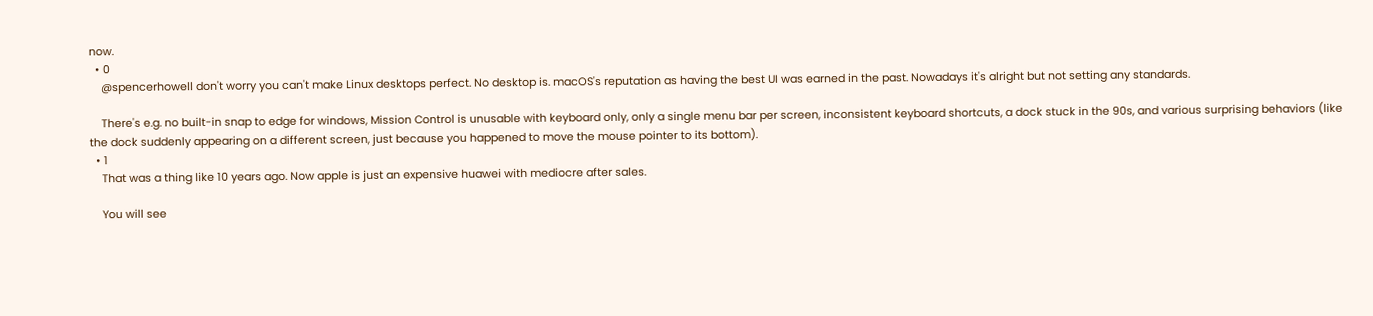now.
  • 0
    @spencerhowell don't worry you can't make Linux desktops perfect. No desktop is. macOS's reputation as having the best UI was earned in the past. Nowadays it's alright but not setting any standards.

    There's e.g. no built-in snap to edge for windows, Mission Control is unusable with keyboard only, only a single menu bar per screen, inconsistent keyboard shortcuts, a dock stuck in the 90s, and various surprising behaviors (like the dock suddenly appearing on a different screen, just because you happened to move the mouse pointer to its bottom).
  • 1
    That was a thing like 10 years ago. Now apple is just an expensive huawei with mediocre after sales.

    You will see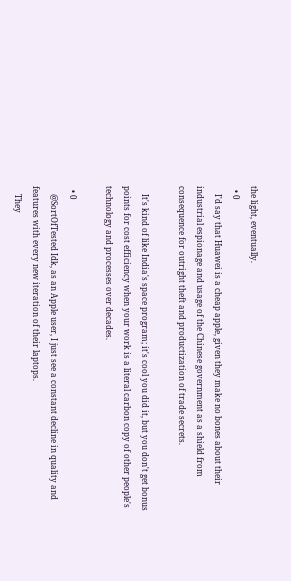the light, eventually.
  • 0
    I'd say that Huawei is a cheap apple, given they make no bones about their industrial espionage and usage of the Chinese government as a shield from consequence for outright theft and productization of trade secrets.

    It's kind of like India's space program; it's cool you did it, but you don't get bonus points for cost efficiency when your work is a literal carbon copy of other people's technology and processes over decades.

  • 0
    @SortOfTested Idk, as an Apple user, I just see a constant decline in quality and features with every new iteration of their laptops.
    They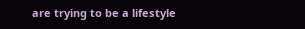are trying to be a lifestyle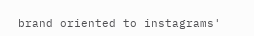brand oriented to instagrams'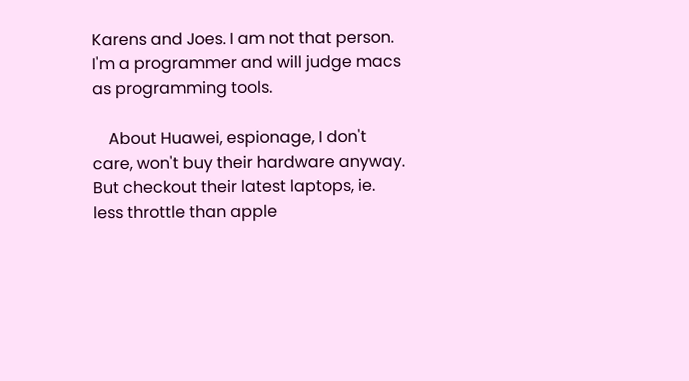Karens and Joes. I am not that person. I'm a programmer and will judge macs as programming tools.

    About Huawei, espionage, I don't care, won't buy their hardware anyway. But checkout their latest laptops, ie. less throttle than apple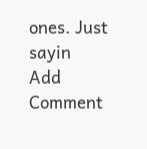ones. Just sayin
Add Comment